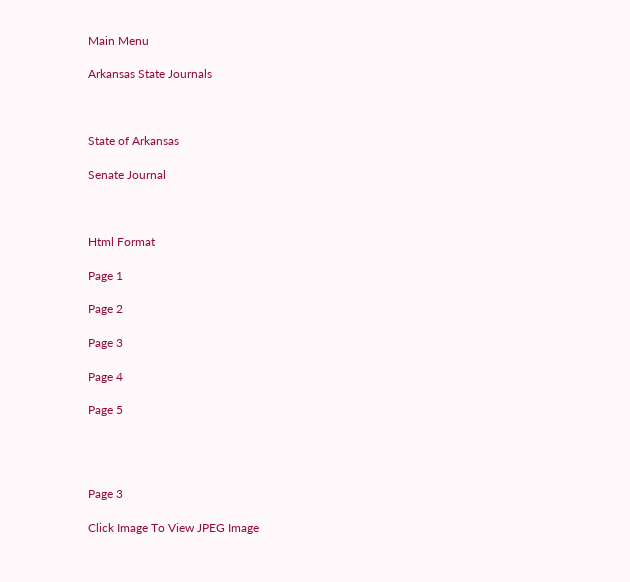Main Menu

Arkansas State Journals



State of Arkansas

Senate Journal



Html Format

Page 1

Page 2

Page 3

Page 4

Page 5




Page 3

Click Image To View JPEG Image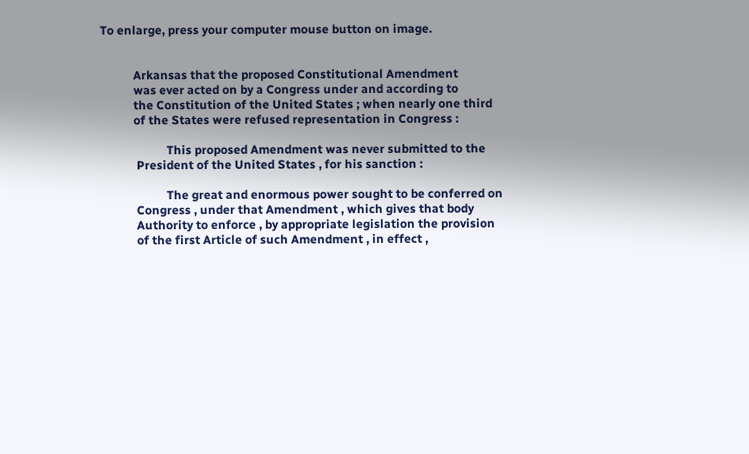To enlarge, press your computer mouse button on image.


           Arkansas that the proposed Constitutional Amendment
           was ever acted on by a Congress under and according to
           the Constitution of the United States ; when nearly one third
           of the States were refused representation in Congress :

                      This proposed Amendment was never submitted to the
            President of the United States , for his sanction :

                      The great and enormous power sought to be conferred on
            Congress , under that Amendment , which gives that body
            Authority to enforce , by appropriate legislation the provision
            of the first Article of such Amendment , in effect ,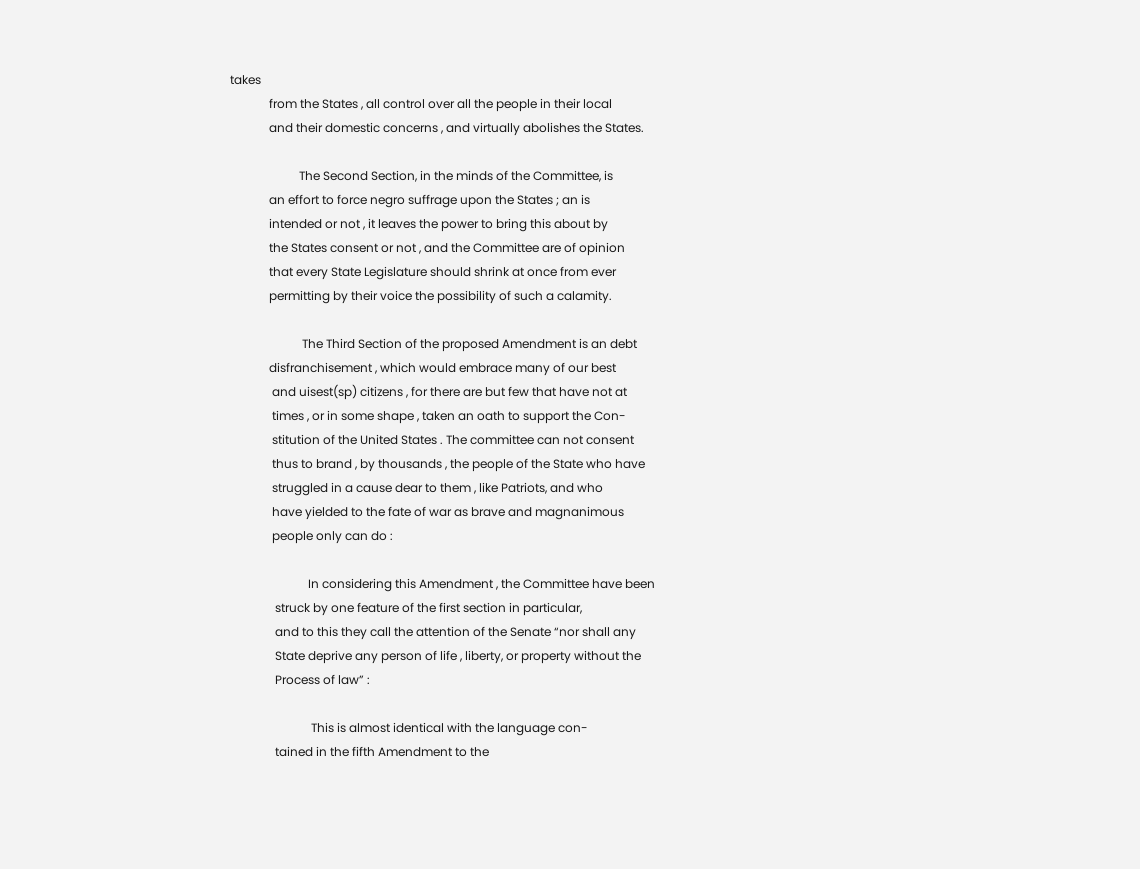takes
             from the States , all control over all the people in their local
             and their domestic concerns , and virtually abolishes the States.

                       The Second Section, in the minds of the Committee, is
             an effort to force negro suffrage upon the States ; an is
             intended or not , it leaves the power to bring this about by
             the States consent or not , and the Committee are of opinion
             that every State Legislature should shrink at once from ever
             permitting by their voice the possibility of such a calamity.

                        The Third Section of the proposed Amendment is an debt
             disfranchisement , which would embrace many of our best
              and uisest(sp) citizens , for there are but few that have not at
              times , or in some shape , taken an oath to support the Con-
              stitution of the United States . The committee can not consent
              thus to brand , by thousands , the people of the State who have
              struggled in a cause dear to them , like Patriots, and who
              have yielded to the fate of war as brave and magnanimous
              people only can do :

                          In considering this Amendment , the Committee have been
               struck by one feature of the first section in particular,
               and to this they call the attention of the Senate “nor shall any
               State deprive any person of life , liberty, or property without the
               Process of law” :

                           This is almost identical with the language con-
               tained in the fifth Amendment to the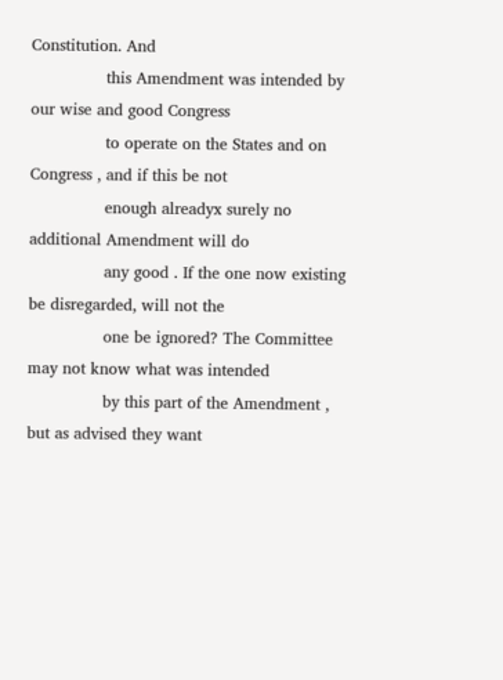Constitution. And
               this Amendment was intended by our wise and good Congress
               to operate on the States and on Congress , and if this be not
               enough alreadyx surely no additional Amendment will do
               any good . If the one now existing be disregarded, will not the
               one be ignored? The Committee may not know what was intended
               by this part of the Amendment , but as advised they want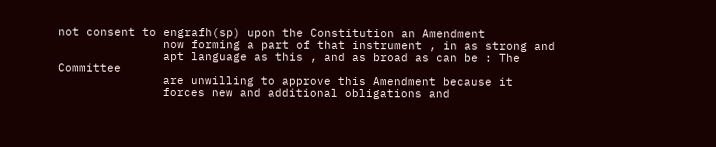not consent to engrafh(sp) upon the Constitution an Amendment
               now forming a part of that instrument , in as strong and
               apt language as this , and as broad as can be : The Committee
               are unwilling to approve this Amendment because it
               forces new and additional obligations and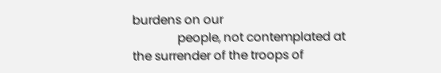burdens on our
               people, not contemplated at the surrender of the troops of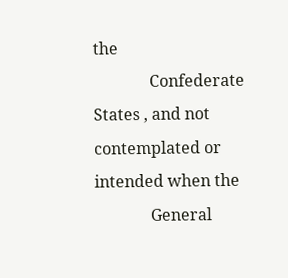the
              Confederate States , and not contemplated or intended when the
              General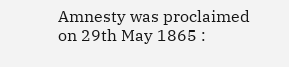Amnesty was proclaimed on 29th May 1865 :